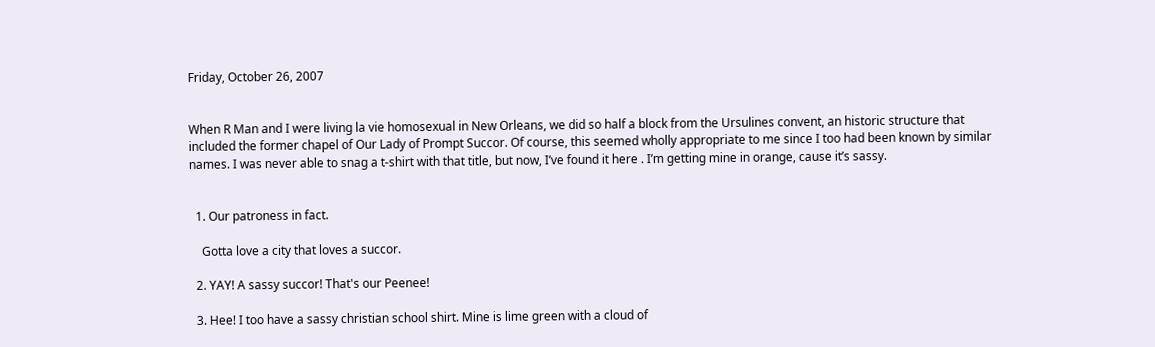Friday, October 26, 2007


When R Man and I were living la vie homosexual in New Orleans, we did so half a block from the Ursulines convent, an historic structure that included the former chapel of Our Lady of Prompt Succor. Of course, this seemed wholly appropriate to me since I too had been known by similar names. I was never able to snag a t-shirt with that title, but now, I’ve found it here . I’m getting mine in orange, cause it’s sassy.


  1. Our patroness in fact.

    Gotta love a city that loves a succor.

  2. YAY! A sassy succor! That's our Peenee!

  3. Hee! I too have a sassy christian school shirt. Mine is lime green with a cloud of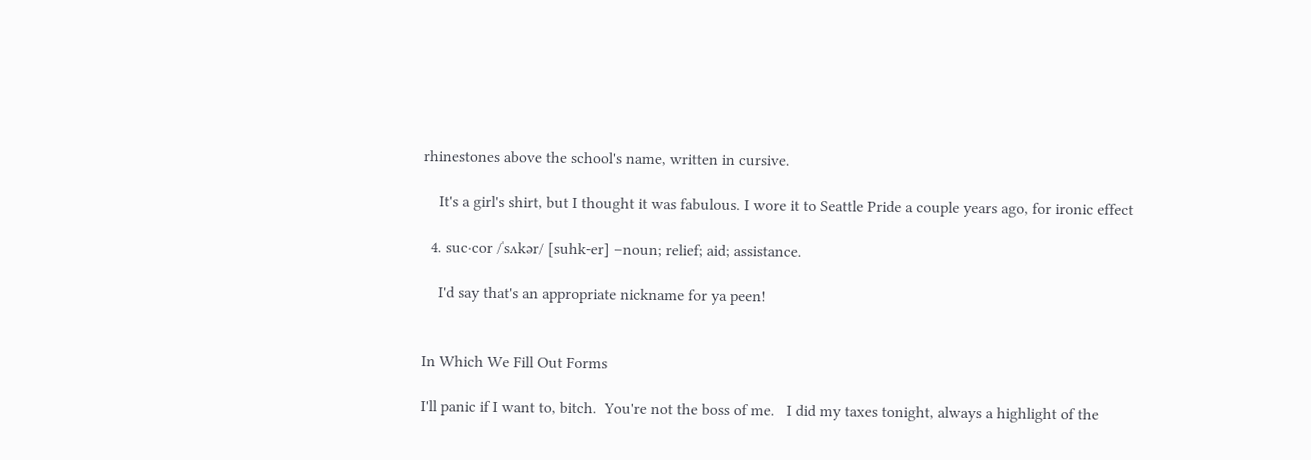rhinestones above the school's name, written in cursive.

    It's a girl's shirt, but I thought it was fabulous. I wore it to Seattle Pride a couple years ago, for ironic effect

  4. suc·cor /ˈsʌkər/ [suhk-er] –noun; relief; aid; assistance.

    I'd say that's an appropriate nickname for ya peen!


In Which We Fill Out Forms

I'll panic if I want to, bitch.  You're not the boss of me.   I did my taxes tonight, always a highlight of the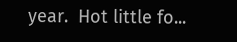year.  Hot little fo...